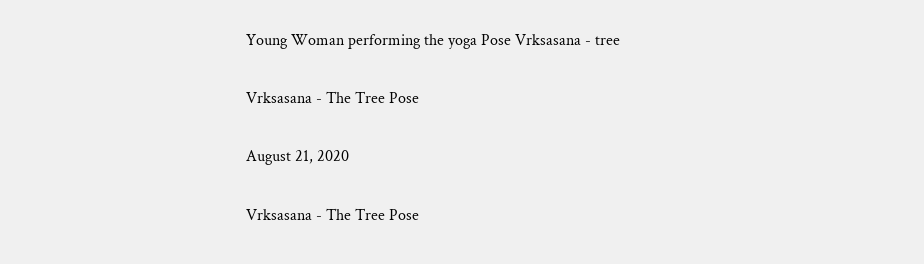Young Woman performing the yoga Pose Vrksasana - tree

Vrksasana - The Tree Pose

August 21, 2020

Vrksasana - The Tree Pose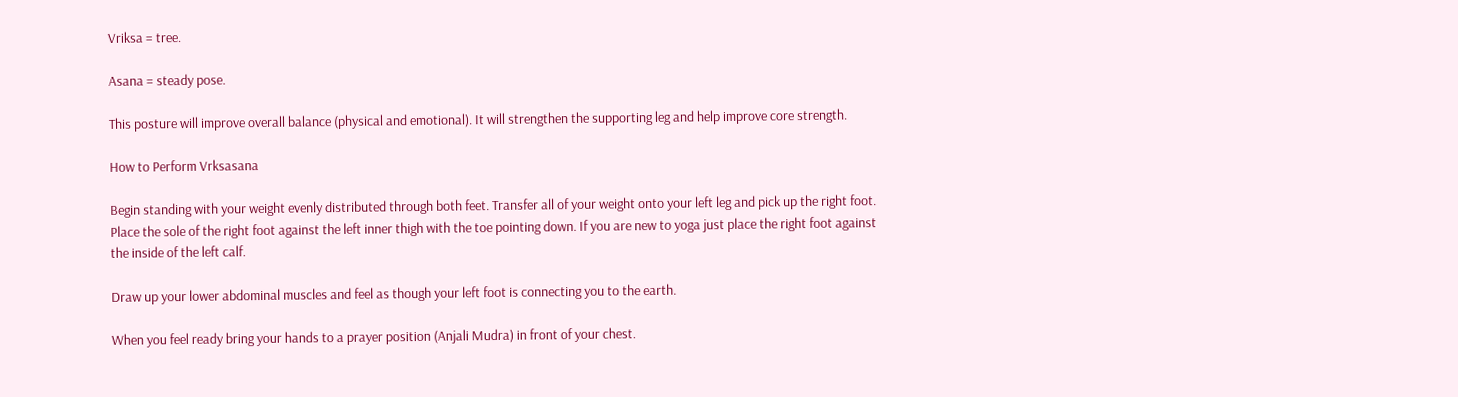Vriksa = tree.

Asana = steady pose.

This posture will improve overall balance (physical and emotional). It will strengthen the supporting leg and help improve core strength.

How to Perform Vrksasana

Begin standing with your weight evenly distributed through both feet. Transfer all of your weight onto your left leg and pick up the right foot. Place the sole of the right foot against the left inner thigh with the toe pointing down. If you are new to yoga just place the right foot against the inside of the left calf.

Draw up your lower abdominal muscles and feel as though your left foot is connecting you to the earth.

When you feel ready bring your hands to a prayer position (Anjali Mudra) in front of your chest.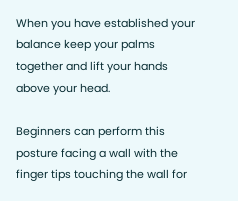When you have established your balance keep your palms together and lift your hands above your head.

Beginners can perform this posture facing a wall with the finger tips touching the wall for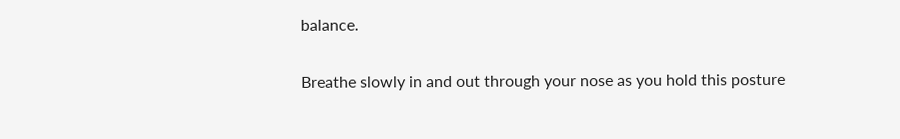balance.

Breathe slowly in and out through your nose as you hold this posture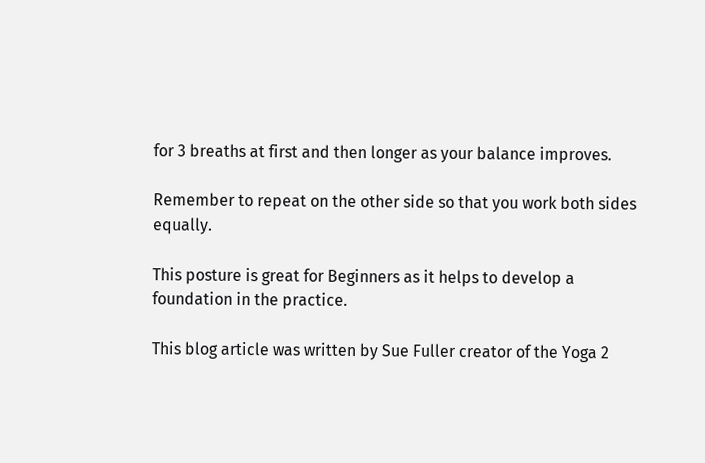for 3 breaths at first and then longer as your balance improves.

Remember to repeat on the other side so that you work both sides equally.

This posture is great for Beginners as it helps to develop a foundation in the practice.

This blog article was written by Sue Fuller creator of the Yoga 2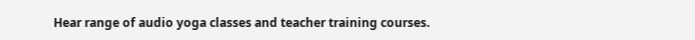Hear range of audio yoga classes and teacher training courses.